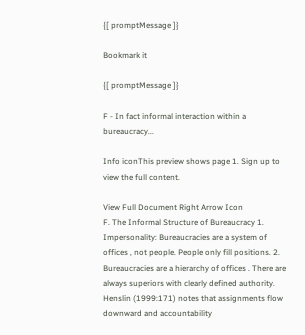{[ promptMessage ]}

Bookmark it

{[ promptMessage ]}

F - In fact informal interaction within a bureaucracy...

Info iconThis preview shows page 1. Sign up to view the full content.

View Full Document Right Arrow Icon
F. The Informal Structure of Bureaucracy 1. Impersonality: Bureaucracies are a system of offices , not people. People only fill positions. 2. Bureaucracies are a hierarchy of offices . There are always superiors with clearly defined authority. Henslin (1999:171) notes that assignments flow downward and accountability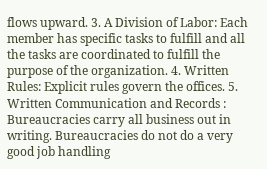flows upward. 3. A Division of Labor: Each member has specific tasks to fulfill and all the tasks are coordinated to fulfill the purpose of the organization. 4. Written Rules: Explicit rules govern the offices. 5. Written Communication and Records : Bureaucracies carry all business out in writing. Bureaucracies do not do a very good job handling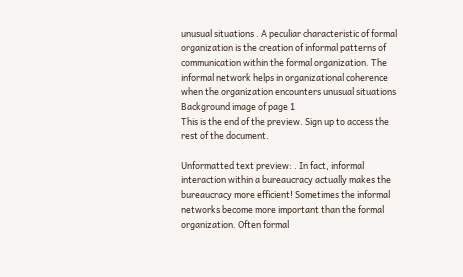unusual situations . A peculiar characteristic of formal organization is the creation of informal patterns of communication within the formal organization. The informal network helps in organizational coherence when the organization encounters unusual situations
Background image of page 1
This is the end of the preview. Sign up to access the rest of the document.

Unformatted text preview: . In fact, informal interaction within a bureaucracy actually makes the bureaucracy more efficient! Sometimes the informal networks become more important than the formal organization. Often formal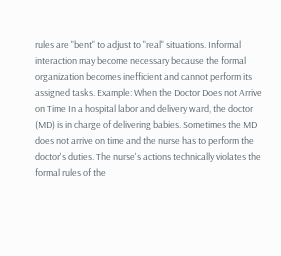rules are "bent" to adjust to "real" situations. Informal interaction may become necessary because the formal organization becomes inefficient and cannot perform its assigned tasks. Example: When the Doctor Does not Arrive on Time In a hospital labor and delivery ward, the doctor (MD) is in charge of delivering babies. Sometimes the MD does not arrive on time and the nurse has to perform the doctor's duties. The nurse's actions technically violates the formal rules of the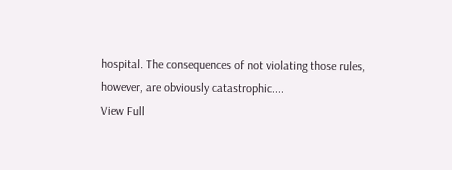hospital. The consequences of not violating those rules, however, are obviously catastrophic....
View Full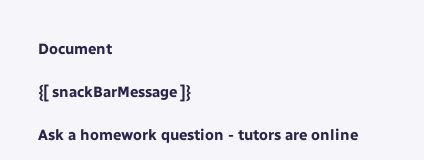Document

{[ snackBarMessage ]}

Ask a homework question - tutors are online